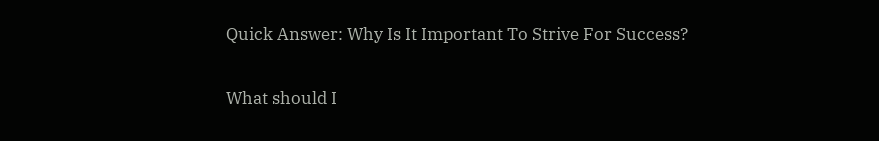Quick Answer: Why Is It Important To Strive For Success?

What should I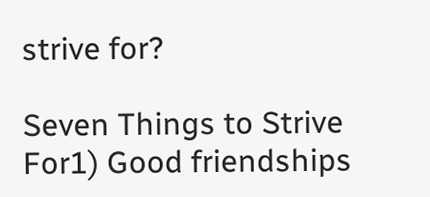strive for?

Seven Things to Strive For1) Good friendships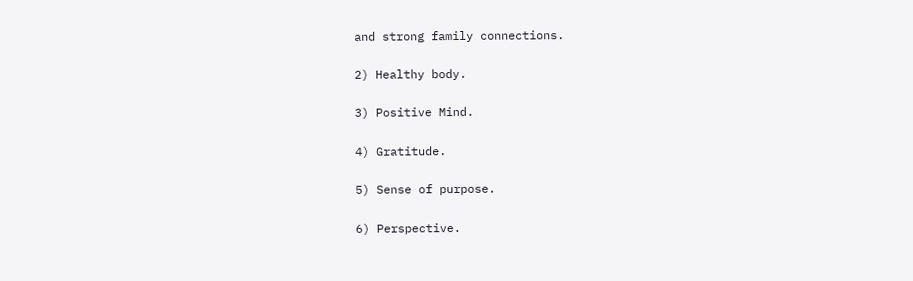and strong family connections.

2) Healthy body.

3) Positive Mind.

4) Gratitude.

5) Sense of purpose.

6) Perspective.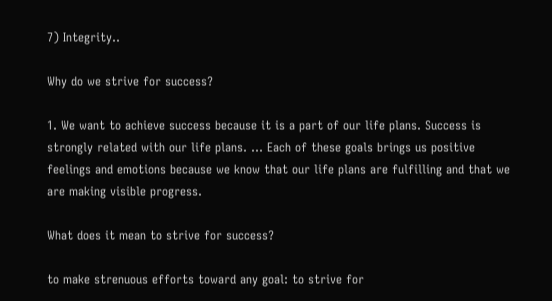7) Integrity..

Why do we strive for success?

1. We want to achieve success because it is a part of our life plans. Success is strongly related with our life plans. … Each of these goals brings us positive feelings and emotions because we know that our life plans are fulfilling and that we are making visible progress.

What does it mean to strive for success?

to make strenuous efforts toward any goal: to strive for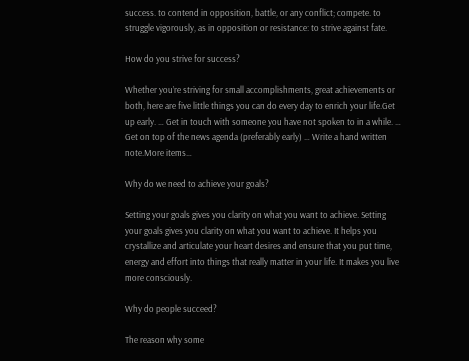success. to contend in opposition, battle, or any conflict; compete. to struggle vigorously, as in opposition or resistance: to strive against fate.

How do you strive for success?

Whether you’re striving for small accomplishments, great achievements or both, here are five little things you can do every day to enrich your life.Get up early. … Get in touch with someone you have not spoken to in a while. … Get on top of the news agenda (preferably early) … Write a hand written note.More items…

Why do we need to achieve your goals?

Setting your goals gives you clarity on what you want to achieve. Setting your goals gives you clarity on what you want to achieve. It helps you crystallize and articulate your heart desires and ensure that you put time, energy and effort into things that really matter in your life. It makes you live more consciously.

Why do people succeed?

The reason why some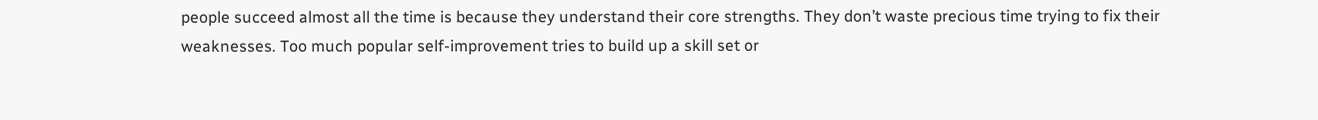people succeed almost all the time is because they understand their core strengths. They don’t waste precious time trying to fix their weaknesses. Too much popular self-improvement tries to build up a skill set or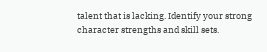talent that is lacking. Identify your strong character strengths and skill sets.